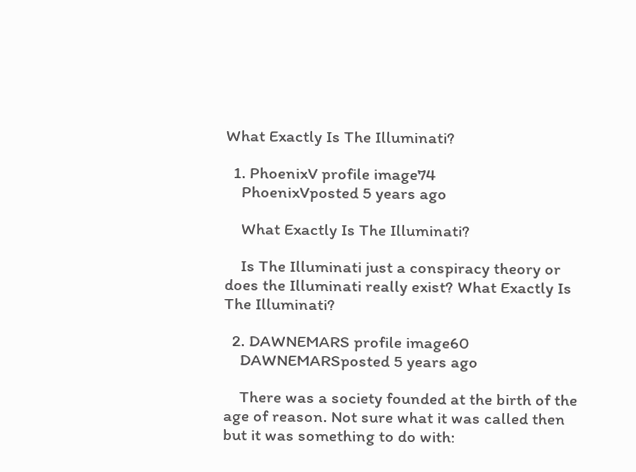What Exactly Is The Illuminati?

  1. PhoenixV profile image74
    PhoenixVposted 5 years ago

    What Exactly Is The Illuminati?

    Is The Illuminati just a conspiracy theory or does the Illuminati really exist? What Exactly Is The Illuminati?

  2. DAWNEMARS profile image60
    DAWNEMARSposted 5 years ago

    There was a society founded at the birth of the age of reason. Not sure what it was called then but it was something to do with: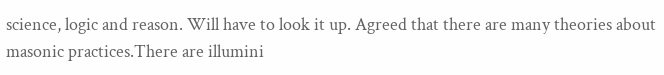science, logic and reason. Will have to look it up. Agreed that there are many theories about masonic practices.There are illumini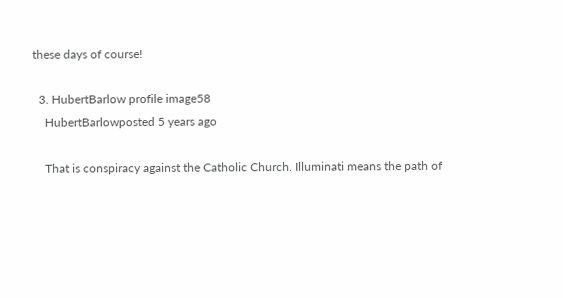these days of course!

  3. HubertBarlow profile image58
    HubertBarlowposted 5 years ago

    That is conspiracy against the Catholic Church. Illuminati means the path of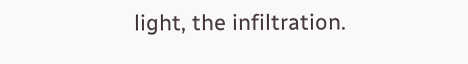light, the infiltration.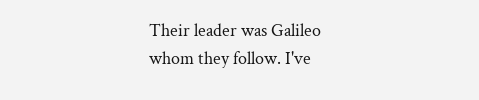Their leader was Galileo whom they follow. I've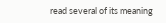read several of its meaning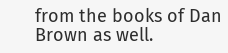from the books of Dan Brown as well.